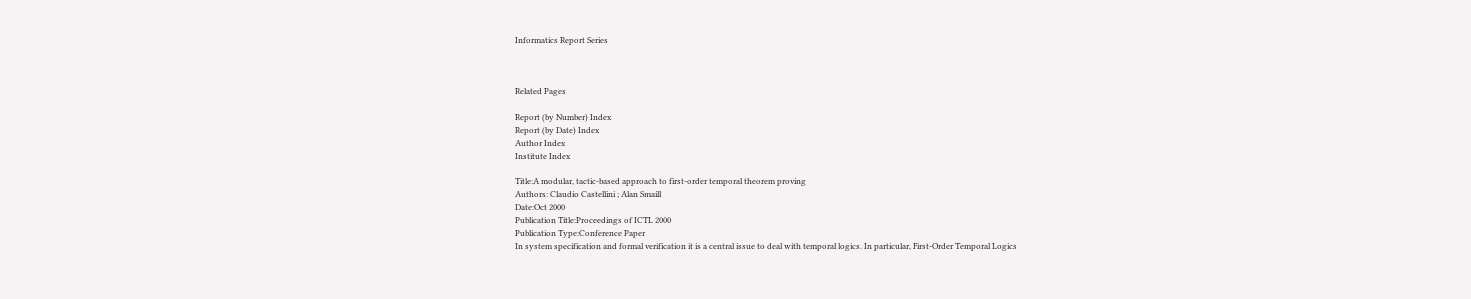Informatics Report Series



Related Pages

Report (by Number) Index
Report (by Date) Index
Author Index
Institute Index

Title:A modular, tactic-based approach to first-order temporal theorem proving
Authors: Claudio Castellini ; Alan Smaill
Date:Oct 2000
Publication Title:Proceedings of ICTL 2000
Publication Type:Conference Paper
In system specification and formal verification it is a central issue to deal with temporal logics. In particular, First-Order Temporal Logics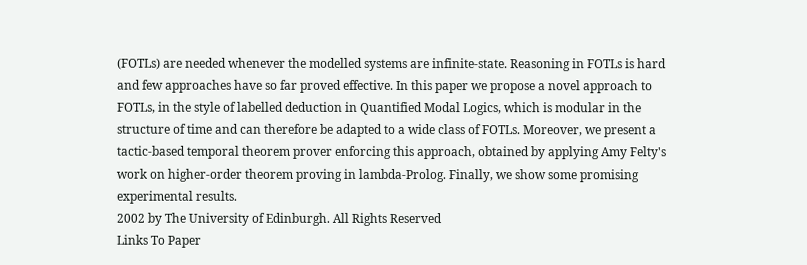(FOTLs) are needed whenever the modelled systems are infinite-state. Reasoning in FOTLs is hard and few approaches have so far proved effective. In this paper we propose a novel approach to FOTLs, in the style of labelled deduction in Quantified Modal Logics, which is modular in the structure of time and can therefore be adapted to a wide class of FOTLs. Moreover, we present a tactic-based temporal theorem prover enforcing this approach, obtained by applying Amy Felty's work on higher-order theorem proving in lambda-Prolog. Finally, we show some promising experimental results.
2002 by The University of Edinburgh. All Rights Reserved
Links To Paper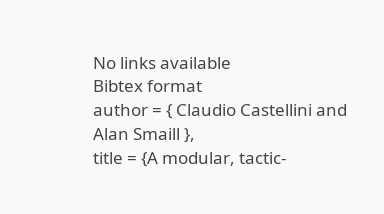No links available
Bibtex format
author = { Claudio Castellini and Alan Smaill },
title = {A modular, tactic-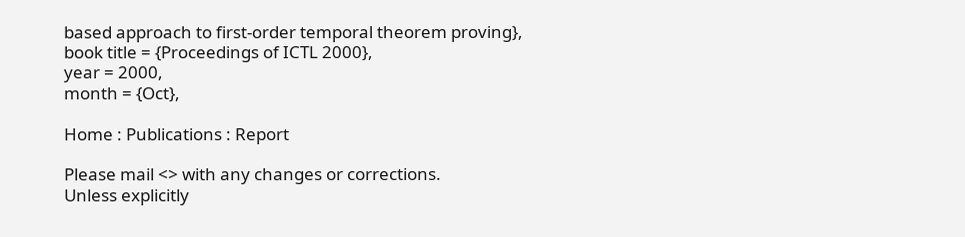based approach to first-order temporal theorem proving},
book title = {Proceedings of ICTL 2000},
year = 2000,
month = {Oct},

Home : Publications : Report

Please mail <> with any changes or corrections.
Unless explicitly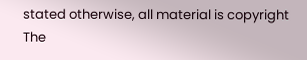stated otherwise, all material is copyright The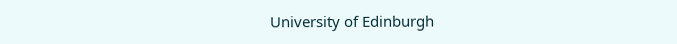University of Edinburgh